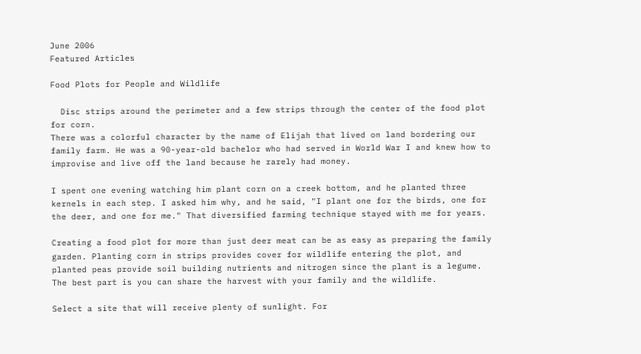June 2006
Featured Articles

Food Plots for People and Wildlife

  Disc strips around the perimeter and a few strips through the center of the food plot for corn.
There was a colorful character by the name of Elijah that lived on land bordering our family farm. He was a 90-year-old bachelor who had served in World War I and knew how to improvise and live off the land because he rarely had money.

I spent one evening watching him plant corn on a creek bottom, and he planted three kernels in each step. I asked him why, and he said, "I plant one for the birds, one for the deer, and one for me." That diversified farming technique stayed with me for years.

Creating a food plot for more than just deer meat can be as easy as preparing the family garden. Planting corn in strips provides cover for wildlife entering the plot, and planted peas provide soil building nutrients and nitrogen since the plant is a legume. The best part is you can share the harvest with your family and the wildlife.

Select a site that will receive plenty of sunlight. For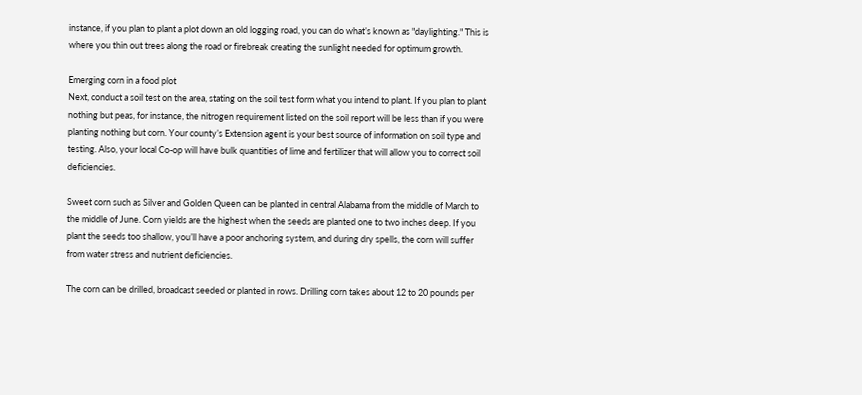instance, if you plan to plant a plot down an old logging road, you can do what’s known as "daylighting." This is where you thin out trees along the road or firebreak creating the sunlight needed for optimum growth.

Emerging corn in a food plot
Next, conduct a soil test on the area, stating on the soil test form what you intend to plant. If you plan to plant nothing but peas, for instance, the nitrogen requirement listed on the soil report will be less than if you were planting nothing but corn. Your county’s Extension agent is your best source of information on soil type and testing. Also, your local Co-op will have bulk quantities of lime and fertilizer that will allow you to correct soil deficiencies.

Sweet corn such as Silver and Golden Queen can be planted in central Alabama from the middle of March to the middle of June. Corn yields are the highest when the seeds are planted one to two inches deep. If you plant the seeds too shallow, you’ll have a poor anchoring system, and during dry spells, the corn will suffer from water stress and nutrient deficiencies.

The corn can be drilled, broadcast seeded or planted in rows. Drilling corn takes about 12 to 20 pounds per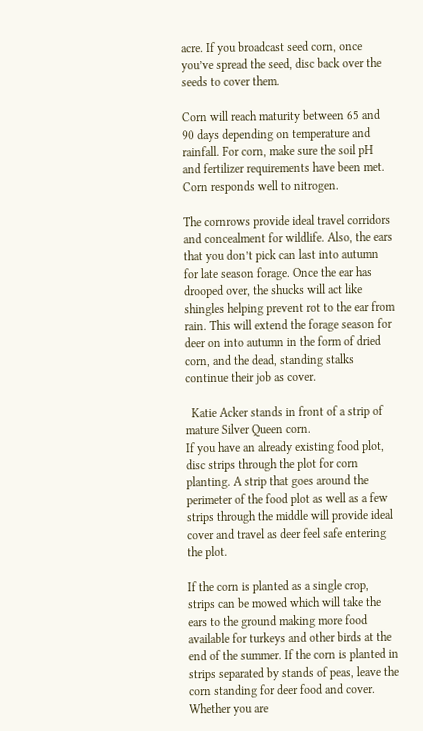acre. If you broadcast seed corn, once you’ve spread the seed, disc back over the seeds to cover them.

Corn will reach maturity between 65 and 90 days depending on temperature and rainfall. For corn, make sure the soil pH and fertilizer requirements have been met. Corn responds well to nitrogen.

The cornrows provide ideal travel corridors and concealment for wildlife. Also, the ears that you don’t pick can last into autumn for late season forage. Once the ear has drooped over, the shucks will act like shingles helping prevent rot to the ear from rain. This will extend the forage season for deer on into autumn in the form of dried corn, and the dead, standing stalks continue their job as cover.

  Katie Acker stands in front of a strip of mature Silver Queen corn.
If you have an already existing food plot, disc strips through the plot for corn planting. A strip that goes around the perimeter of the food plot as well as a few strips through the middle will provide ideal cover and travel as deer feel safe entering the plot.

If the corn is planted as a single crop, strips can be mowed which will take the ears to the ground making more food available for turkeys and other birds at the end of the summer. If the corn is planted in strips separated by stands of peas, leave the corn standing for deer food and cover. Whether you are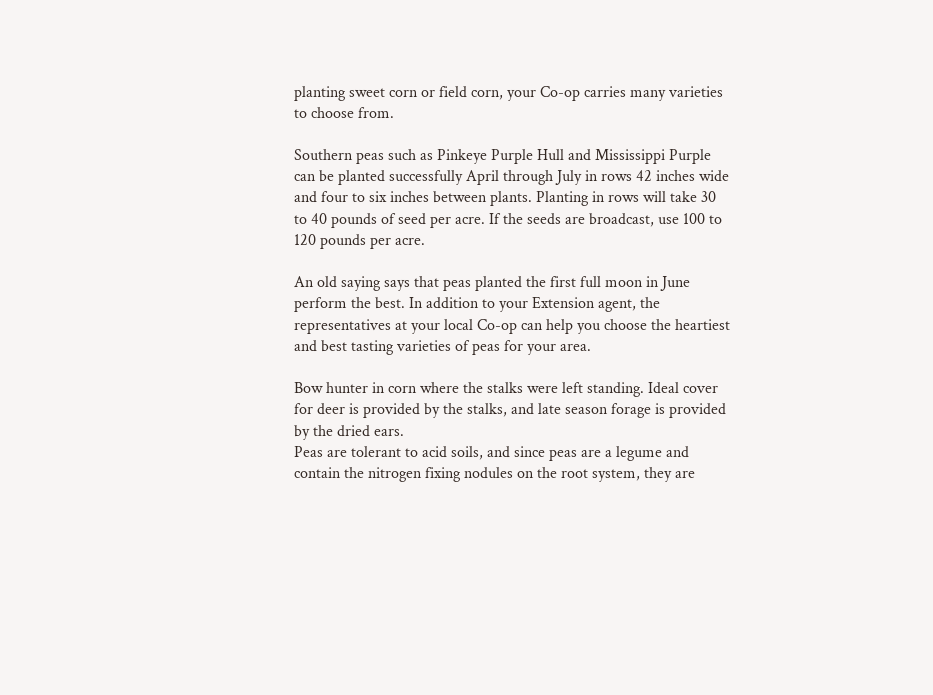planting sweet corn or field corn, your Co-op carries many varieties to choose from.

Southern peas such as Pinkeye Purple Hull and Mississippi Purple can be planted successfully April through July in rows 42 inches wide and four to six inches between plants. Planting in rows will take 30 to 40 pounds of seed per acre. If the seeds are broadcast, use 100 to 120 pounds per acre.

An old saying says that peas planted the first full moon in June perform the best. In addition to your Extension agent, the representatives at your local Co-op can help you choose the heartiest and best tasting varieties of peas for your area.

Bow hunter in corn where the stalks were left standing. Ideal cover for deer is provided by the stalks, and late season forage is provided by the dried ears.
Peas are tolerant to acid soils, and since peas are a legume and contain the nitrogen fixing nodules on the root system, they are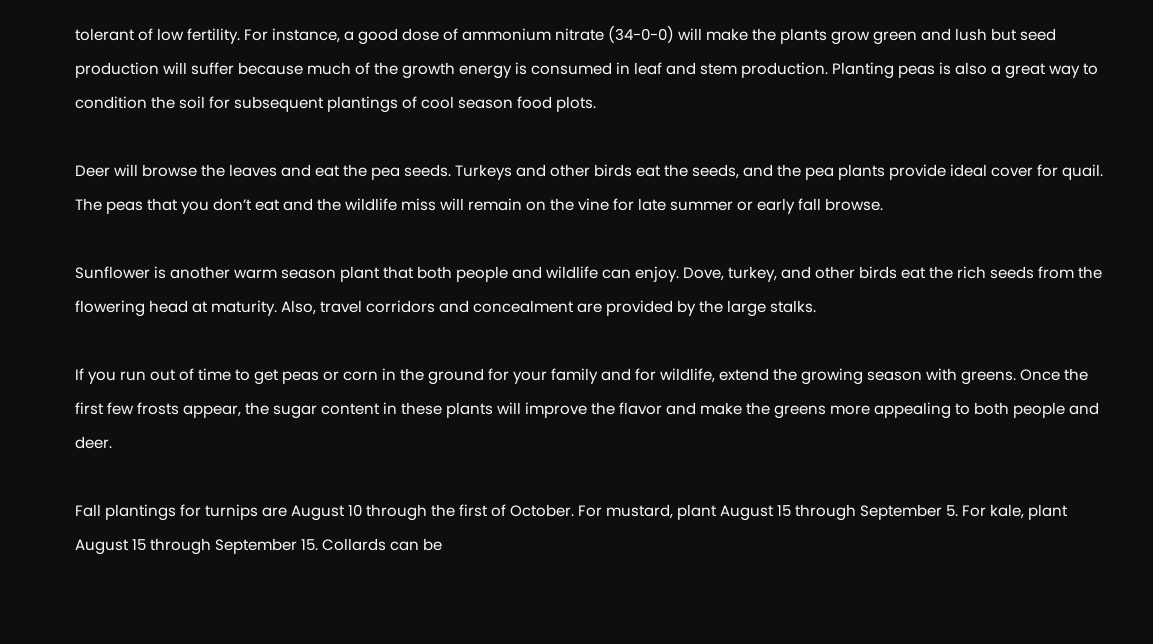tolerant of low fertility. For instance, a good dose of ammonium nitrate (34-0-0) will make the plants grow green and lush but seed production will suffer because much of the growth energy is consumed in leaf and stem production. Planting peas is also a great way to condition the soil for subsequent plantings of cool season food plots.

Deer will browse the leaves and eat the pea seeds. Turkeys and other birds eat the seeds, and the pea plants provide ideal cover for quail. The peas that you don’t eat and the wildlife miss will remain on the vine for late summer or early fall browse.

Sunflower is another warm season plant that both people and wildlife can enjoy. Dove, turkey, and other birds eat the rich seeds from the flowering head at maturity. Also, travel corridors and concealment are provided by the large stalks.

If you run out of time to get peas or corn in the ground for your family and for wildlife, extend the growing season with greens. Once the first few frosts appear, the sugar content in these plants will improve the flavor and make the greens more appealing to both people and deer.

Fall plantings for turnips are August 10 through the first of October. For mustard, plant August 15 through September 5. For kale, plant August 15 through September 15. Collards can be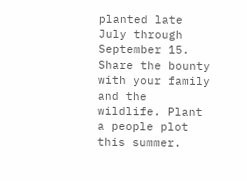planted late July through September 15. Share the bounty with your family and the wildlife. Plant a people plot this summer.